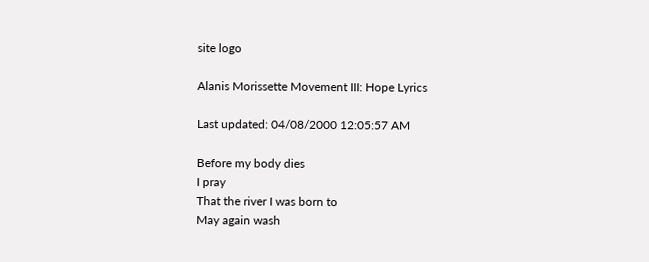site logo

Alanis Morissette Movement III: Hope Lyrics

Last updated: 04/08/2000 12:05:57 AM

Before my body dies
I pray
That the river I was born to
May again wash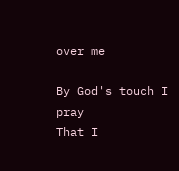over me

By God's touch I pray
That I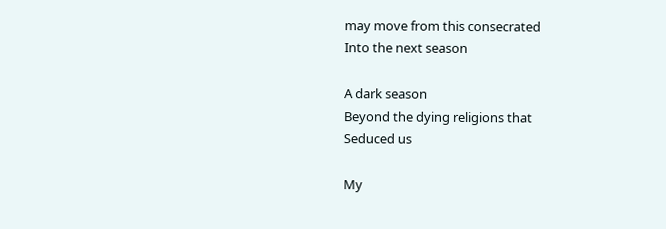may move from this consecrated
Into the next season

A dark season
Beyond the dying religions that
Seduced us

My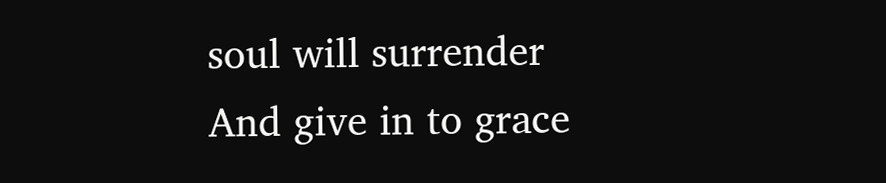soul will surrender
And give in to grace